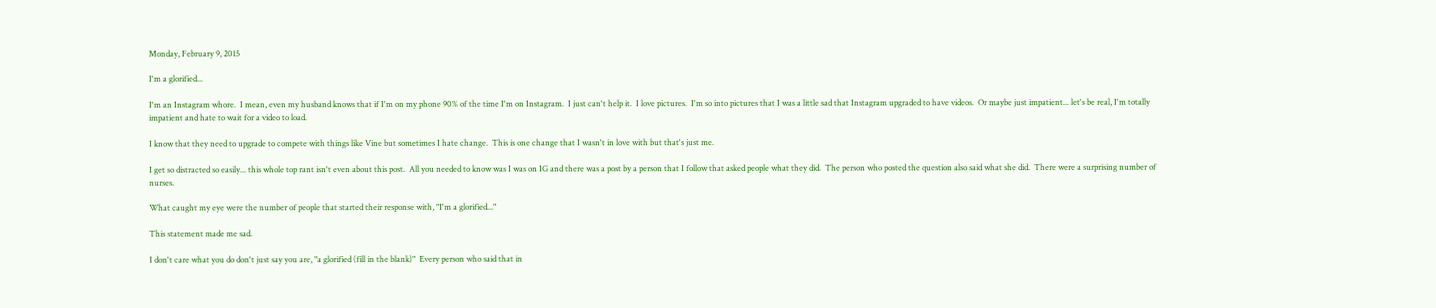Monday, February 9, 2015

I'm a glorified...

I'm an Instagram whore.  I mean, even my husband knows that if I'm on my phone 90% of the time I'm on Instagram.  I just can't help it.  I love pictures.  I'm so into pictures that I was a little sad that Instagram upgraded to have videos.  Or maybe just impatient... let's be real, I'm totally impatient and hate to wait for a video to load.

I know that they need to upgrade to compete with things like Vine but sometimes I hate change.  This is one change that I wasn't in love with but that's just me.

I get so distracted so easily... this whole top rant isn't even about this post.  All you needed to know was I was on IG and there was a post by a person that I follow that asked people what they did.  The person who posted the question also said what she did.  There were a surprising number of nurses.

What caught my eye were the number of people that started their response with, "I'm a glorified..."

This statement made me sad.

I don't care what you do don't just say you are, "a glorified (fill in the blank)"  Every person who said that in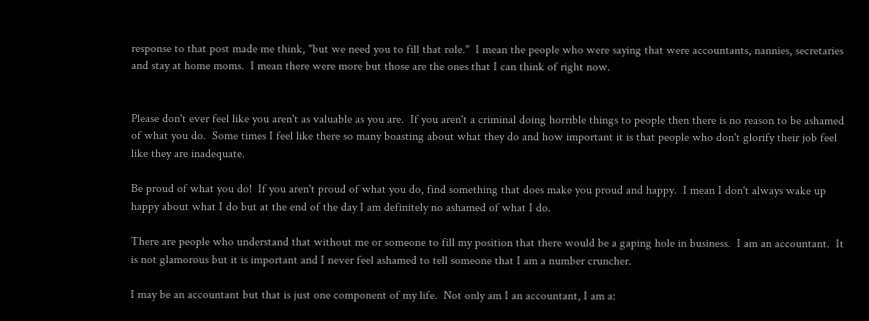response to that post made me think, "but we need you to fill that role."  I mean the people who were saying that were accountants, nannies, secretaries and stay at home moms.  I mean there were more but those are the ones that I can think of right now.


Please don't ever feel like you aren't as valuable as you are.  If you aren't a criminal doing horrible things to people then there is no reason to be ashamed of what you do.  Some times I feel like there so many boasting about what they do and how important it is that people who don't glorify their job feel like they are inadequate.

Be proud of what you do!  If you aren't proud of what you do, find something that does make you proud and happy.  I mean I don't always wake up happy about what I do but at the end of the day I am definitely no ashamed of what I do.

There are people who understand that without me or someone to fill my position that there would be a gaping hole in business.  I am an accountant.  It is not glamorous but it is important and I never feel ashamed to tell someone that I am a number cruncher.

I may be an accountant but that is just one component of my life.  Not only am I an accountant, I am a: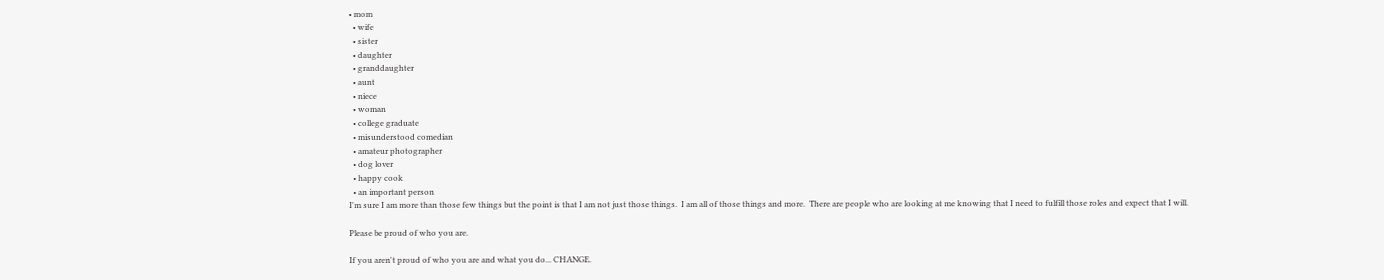• mom
  • wife
  • sister
  • daughter
  • granddaughter
  • aunt
  • niece
  • woman
  • college graduate
  • misunderstood comedian
  • amateur photographer
  • dog lover
  • happy cook
  • an important person
I'm sure I am more than those few things but the point is that I am not just those things.  I am all of those things and more.  There are people who are looking at me knowing that I need to fulfill those roles and expect that I will.

Please be proud of who you are.

If you aren't proud of who you are and what you do... CHANGE.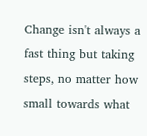Change isn't always a fast thing but taking steps, no matter how small towards what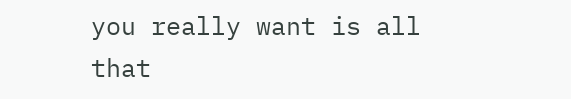you really want is all that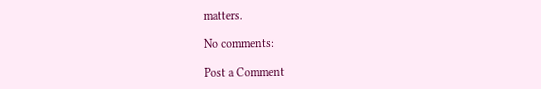matters.

No comments:

Post a Comment